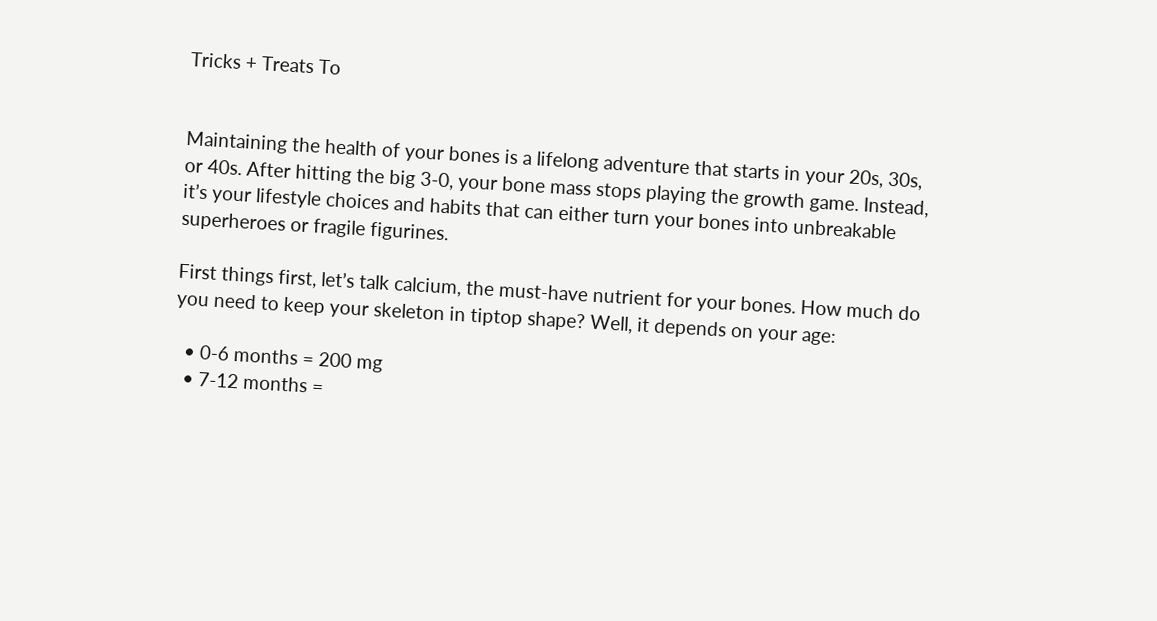Tricks + Treats To


Maintaining the health of your bones is a lifelong adventure that starts in your 20s, 30s, or 40s. After hitting the big 3-0, your bone mass stops playing the growth game. Instead, it’s your lifestyle choices and habits that can either turn your bones into unbreakable superheroes or fragile figurines.

First things first, let’s talk calcium, the must-have nutrient for your bones. How much do you need to keep your skeleton in tiptop shape? Well, it depends on your age:

  • 0-6 months = 200 mg
  • 7-12 months =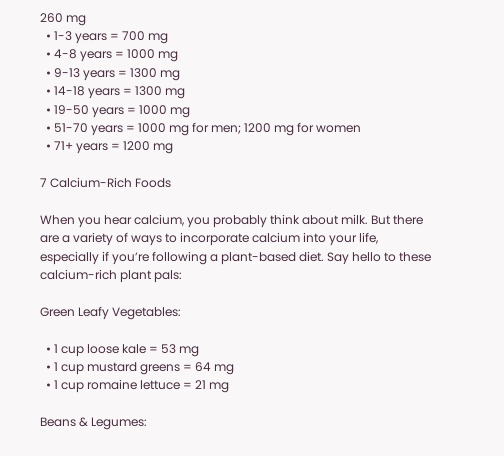260 mg
  • 1-3 years = 700 mg
  • 4-8 years = 1000 mg
  • 9-13 years = 1300 mg
  • 14-18 years = 1300 mg
  • 19-50 years = 1000 mg
  • 51-70 years = 1000 mg for men; 1200 mg for women
  • 71+ years = 1200 mg

7 Calcium-Rich Foods

When you hear calcium, you probably think about milk. But there are a variety of ways to incorporate calcium into your life, especially if you’re following a plant-based diet. Say hello to these calcium-rich plant pals:

Green Leafy Vegetables:

  • 1 cup loose kale = 53 mg
  • 1 cup mustard greens = 64 mg
  • 1 cup romaine lettuce = 21 mg

Beans & Legumes: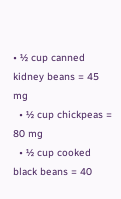• ½ cup canned kidney beans = 45 mg
  • ½ cup chickpeas = 80 mg
  • ½ cup cooked black beans = 40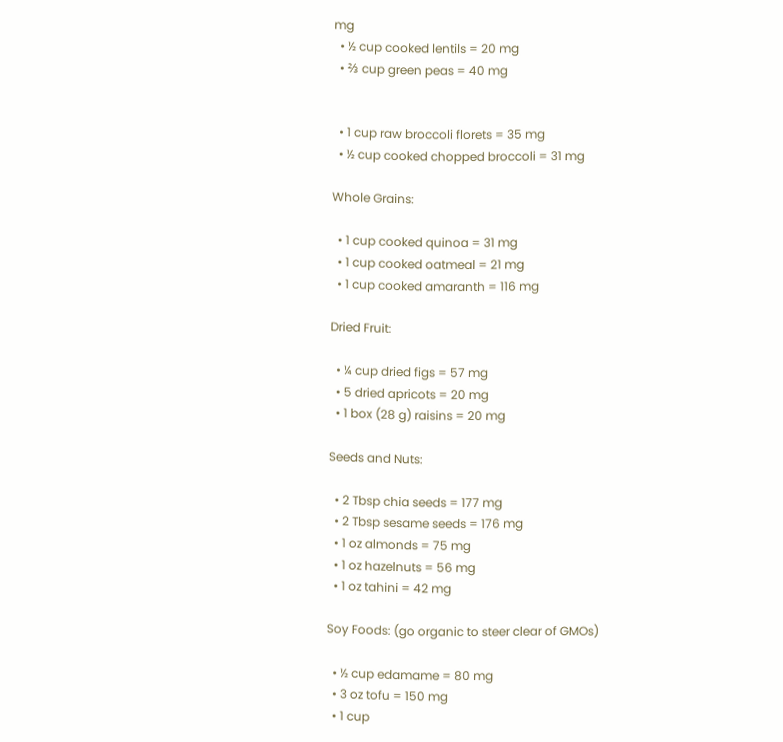mg
  • ½ cup cooked lentils = 20 mg
  • ⅔ cup green peas = 40 mg


  • 1 cup raw broccoli florets = 35 mg
  • ½ cup cooked chopped broccoli = 31 mg

Whole Grains:

  • 1 cup cooked quinoa = 31 mg
  • 1 cup cooked oatmeal = 21 mg
  • 1 cup cooked amaranth = 116 mg

Dried Fruit:

  • ¼ cup dried figs = 57 mg
  • 5 dried apricots = 20 mg
  • 1 box (28 g) raisins = 20 mg

Seeds and Nuts:

  • 2 Tbsp chia seeds = 177 mg
  • 2 Tbsp sesame seeds = 176 mg
  • 1 oz almonds = 75 mg
  • 1 oz hazelnuts = 56 mg
  • 1 oz tahini = 42 mg

Soy Foods: (go organic to steer clear of GMOs)

  • ½ cup edamame = 80 mg
  • 3 oz tofu = 150 mg
  • 1 cup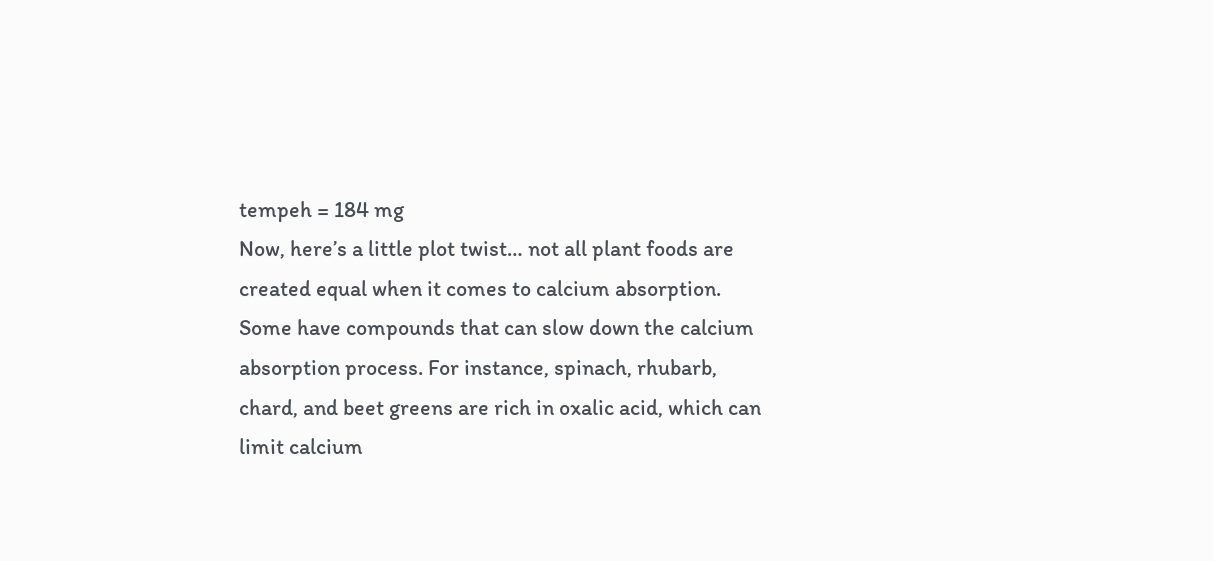tempeh = 184 mg
Now, here’s a little plot twist… not all plant foods are created equal when it comes to calcium absorption. Some have compounds that can slow down the calcium absorption process. For instance, spinach, rhubarb, chard, and beet greens are rich in oxalic acid, which can limit calcium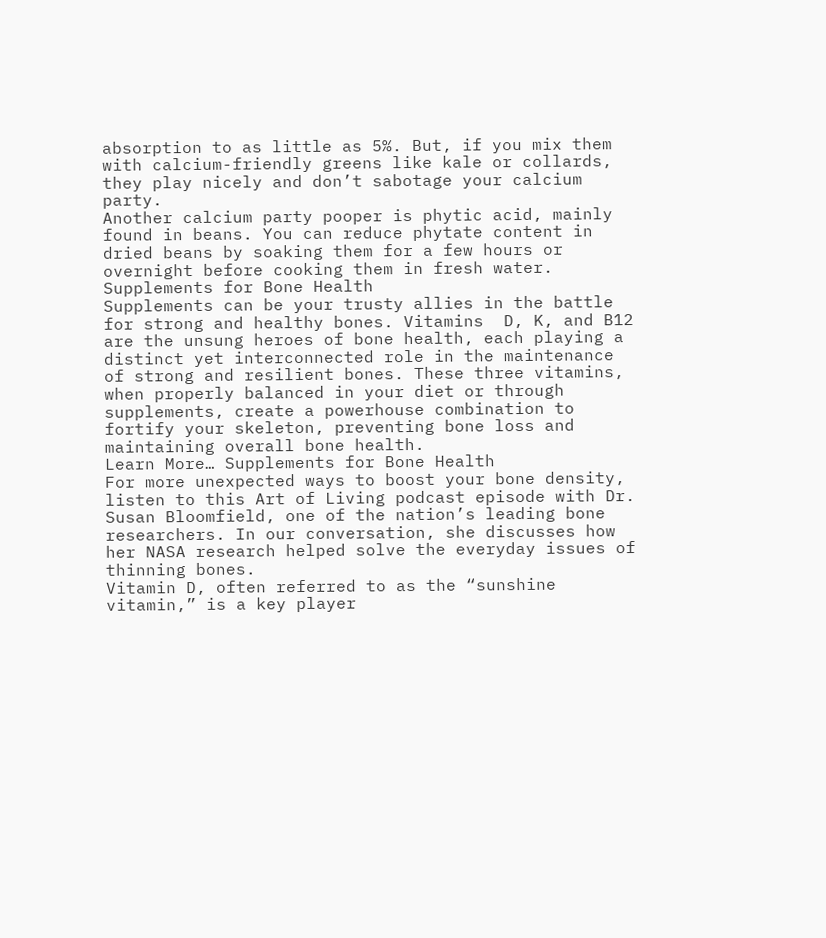absorption to as little as 5%. But, if you mix them with calcium-friendly greens like kale or collards, they play nicely and don’t sabotage your calcium party.
Another calcium party pooper is phytic acid, mainly found in beans. You can reduce phytate content in dried beans by soaking them for a few hours or overnight before cooking them in fresh water.
Supplements for Bone Health
Supplements can be your trusty allies in the battle for strong and healthy bones. Vitamins  D, K, and B12 are the unsung heroes of bone health, each playing a distinct yet interconnected role in the maintenance of strong and resilient bones. These three vitamins, when properly balanced in your diet or through supplements, create a powerhouse combination to fortify your skeleton, preventing bone loss and maintaining overall bone health.
Learn More… Supplements for Bone Health
For more unexpected ways to boost your bone density, listen to this Art of Living podcast episode with Dr. Susan Bloomfield, one of the nation’s leading bone researchers. In our conversation, she discusses how her NASA research helped solve the everyday issues of thinning bones.
Vitamin D, often referred to as the “sunshine vitamin,” is a key player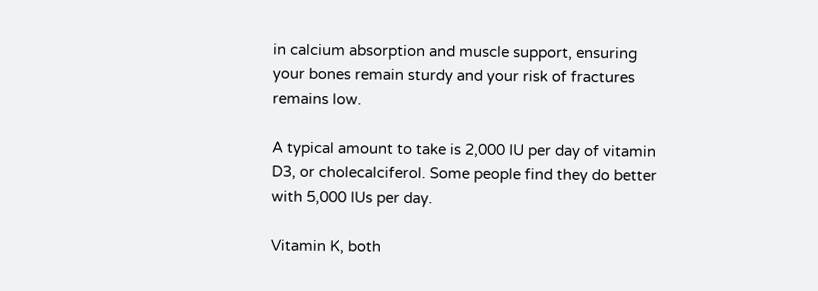in calcium absorption and muscle support, ensuring your bones remain sturdy and your risk of fractures remains low.

A typical amount to take is 2,000 IU per day of vitamin D3, or cholecalciferol. Some people find they do better with 5,000 IUs per day.

Vitamin K, both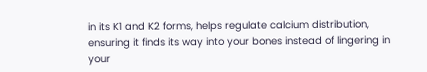in its K1 and K2 forms, helps regulate calcium distribution, ensuring it finds its way into your bones instead of lingering in your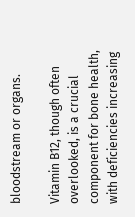bloodstream or organs.

Vitamin B12, though often overlooked, is a crucial component for bone health, with deficiencies increasing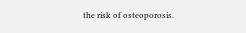the risk of osteoporosis.